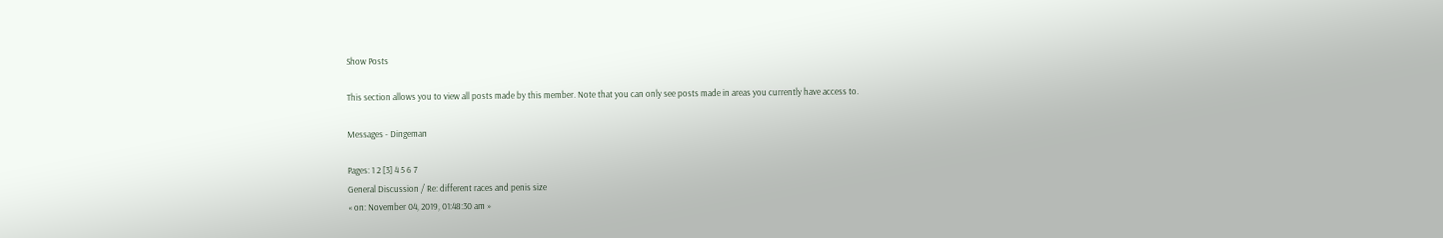Show Posts

This section allows you to view all posts made by this member. Note that you can only see posts made in areas you currently have access to.

Messages - Dingeman

Pages: 1 2 [3] 4 5 6 7
General Discussion / Re: different races and penis size
« on: November 04, 2019, 01:48:30 am »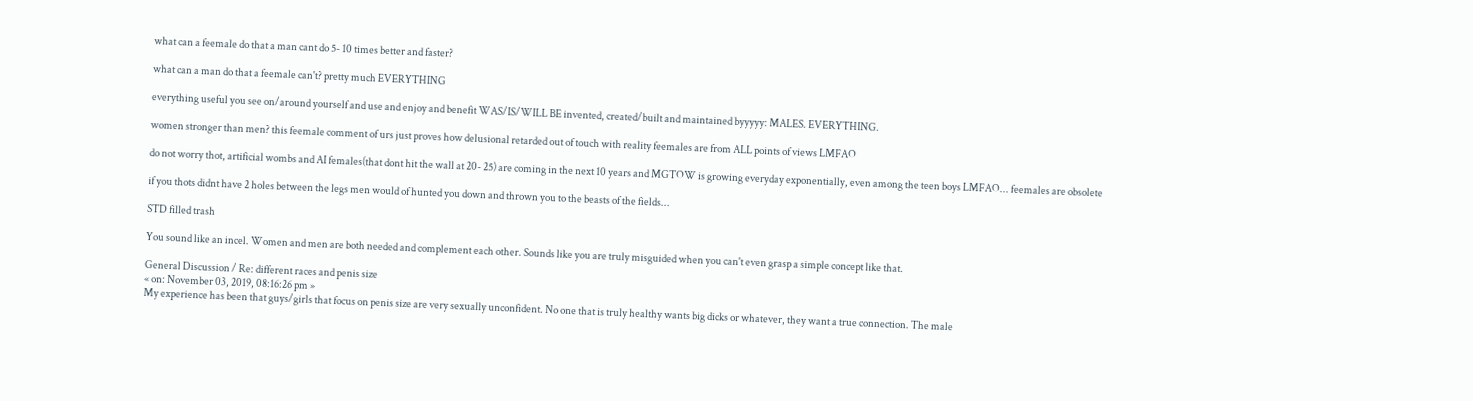what can a feemale do that a man cant do 5- 10 times better and faster?

what can a man do that a feemale can't? pretty much EVERYTHING

everything useful you see on/around yourself and use and enjoy and benefit WAS/IS/WILL BE invented, created/built and maintained byyyyy: MALES. EVERYTHING.

women stronger than men? this feemale comment of urs just proves how delusional retarded out of touch with reality feemales are from ALL points of views LMFAO

do not worry thot, artificial wombs and AI females(that dont hit the wall at 20- 25) are coming in the next 10 years and MGTOW is growing everyday exponentially, even among the teen boys LMFAO... feemales are obsolete

if you thots didnt have 2 holes between the legs men would of hunted you down and thrown you to the beasts of the fields...

STD filled trash

You sound like an incel. Women and men are both needed and complement each other. Sounds like you are truly misguided when you can't even grasp a simple concept like that.

General Discussion / Re: different races and penis size
« on: November 03, 2019, 08:16:26 pm »
My experience has been that guys/girls that focus on penis size are very sexually unconfident. No one that is truly healthy wants big dicks or whatever, they want a true connection. The male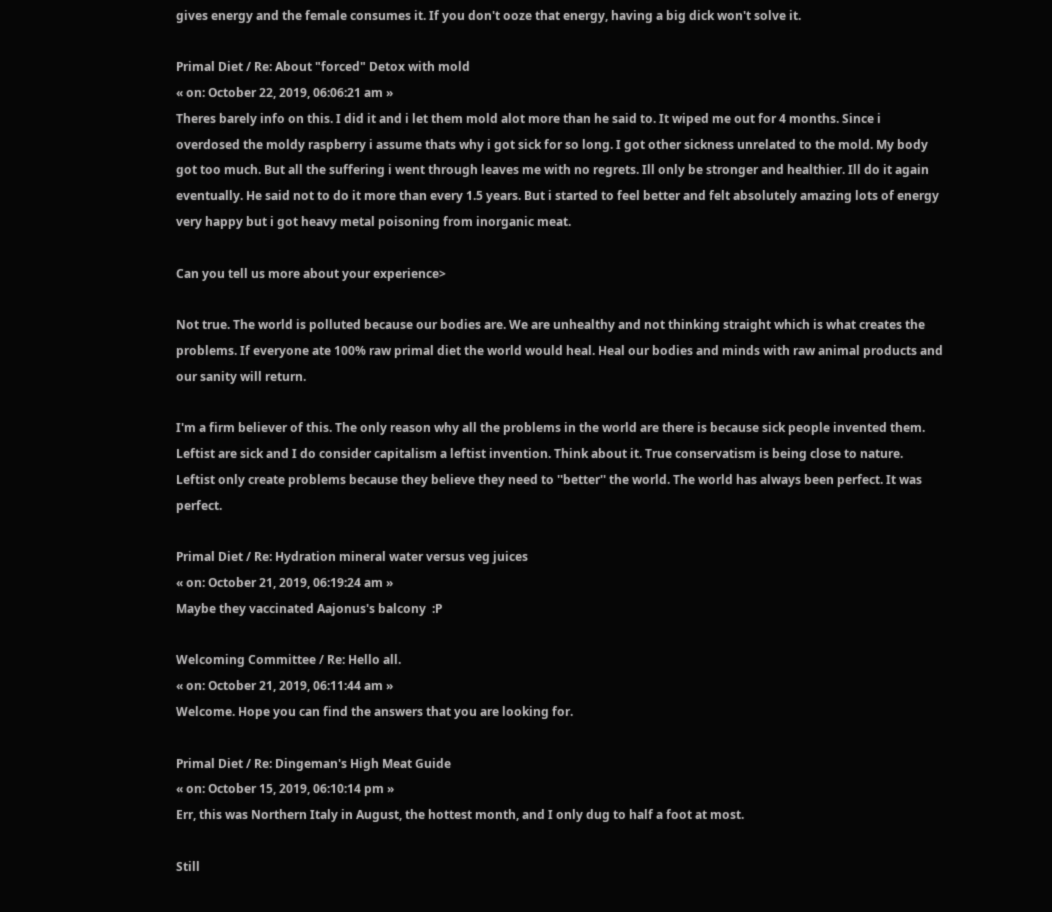gives energy and the female consumes it. If you don't ooze that energy, having a big dick won't solve it.

Primal Diet / Re: About "forced" Detox with mold
« on: October 22, 2019, 06:06:21 am »
Theres barely info on this. I did it and i let them mold alot more than he said to. It wiped me out for 4 months. Since i overdosed the moldy raspberry i assume thats why i got sick for so long. I got other sickness unrelated to the mold. My body got too much. But all the suffering i went through leaves me with no regrets. Ill only be stronger and healthier. Ill do it again eventually. He said not to do it more than every 1.5 years. But i started to feel better and felt absolutely amazing lots of energy very happy but i got heavy metal poisoning from inorganic meat.

Can you tell us more about your experience>

Not true. The world is polluted because our bodies are. We are unhealthy and not thinking straight which is what creates the problems. If everyone ate 100% raw primal diet the world would heal. Heal our bodies and minds with raw animal products and our sanity will return.

I'm a firm believer of this. The only reason why all the problems in the world are there is because sick people invented them. Leftist are sick and I do consider capitalism a leftist invention. Think about it. True conservatism is being close to nature. Leftist only create problems because they believe they need to ''better'' the world. The world has always been perfect. It was perfect.

Primal Diet / Re: Hydration mineral water versus veg juices
« on: October 21, 2019, 06:19:24 am »
Maybe they vaccinated Aajonus's balcony  :P

Welcoming Committee / Re: Hello all.
« on: October 21, 2019, 06:11:44 am »
Welcome. Hope you can find the answers that you are looking for.

Primal Diet / Re: Dingeman's High Meat Guide
« on: October 15, 2019, 06:10:14 pm »
Err, this was Northern Italy in August, the hottest month, and I only dug to half a foot at most.

Still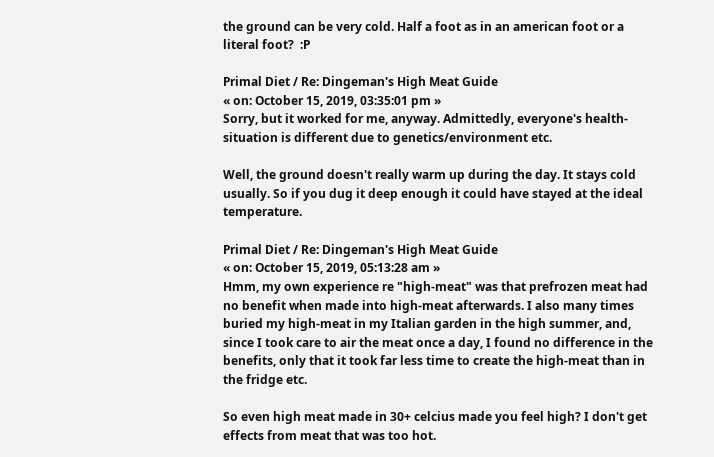the ground can be very cold. Half a foot as in an american foot or a literal foot?  :P

Primal Diet / Re: Dingeman's High Meat Guide
« on: October 15, 2019, 03:35:01 pm »
Sorry, but it worked for me, anyway. Admittedly, everyone's health-situation is different due to genetics/environment etc.

Well, the ground doesn't really warm up during the day. It stays cold usually. So if you dug it deep enough it could have stayed at the ideal temperature.

Primal Diet / Re: Dingeman's High Meat Guide
« on: October 15, 2019, 05:13:28 am »
Hmm, my own experience re "high-meat" was that prefrozen meat had no benefit when made into high-meat afterwards. I also many times buried my high-meat in my Italian garden in the high summer, and, since I took care to air the meat once a day, I found no difference in the benefits, only that it took far less time to create the high-meat than in the fridge etc.

So even high meat made in 30+ celcius made you feel high? I don't get effects from meat that was too hot.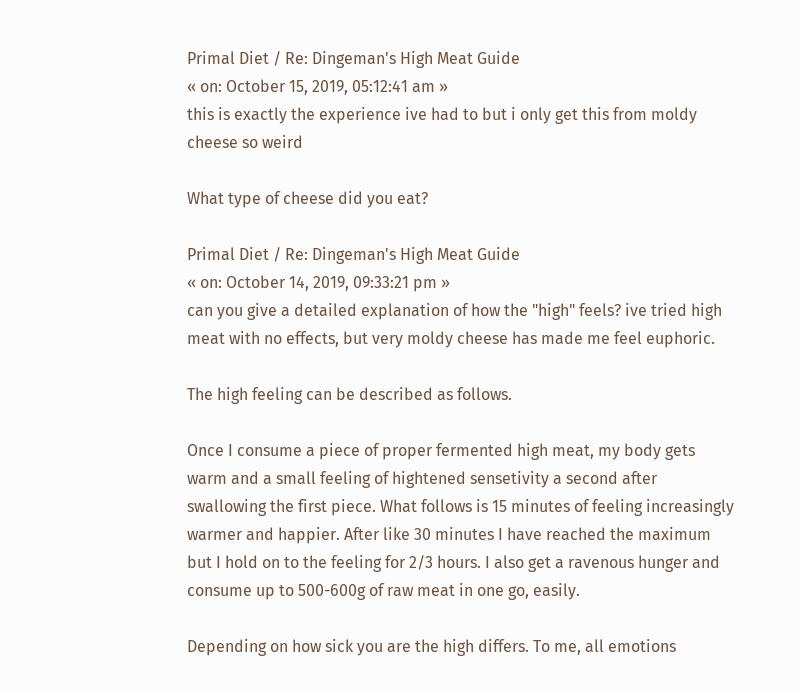Primal Diet / Re: Dingeman's High Meat Guide
« on: October 15, 2019, 05:12:41 am »
this is exactly the experience ive had to but i only get this from moldy cheese so weird

What type of cheese did you eat?

Primal Diet / Re: Dingeman's High Meat Guide
« on: October 14, 2019, 09:33:21 pm »
can you give a detailed explanation of how the "high" feels? ive tried high meat with no effects, but very moldy cheese has made me feel euphoric.

The high feeling can be described as follows.

Once I consume a piece of proper fermented high meat, my body gets warm and a small feeling of hightened sensetivity a second after swallowing the first piece. What follows is 15 minutes of feeling increasingly warmer and happier. After like 30 minutes I have reached the maximum but I hold on to the feeling for 2/3 hours. I also get a ravenous hunger and consume up to 500-600g of raw meat in one go, easily.

Depending on how sick you are the high differs. To me, all emotions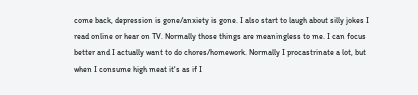come back, depression is gone/anxiety is gone. I also start to laugh about silly jokes I read online or hear on TV. Normally those things are meaningless to me. I can focus better and I actually want to do chores/homework. Normally I procastrinate a lot, but when I consume high meat it's as if I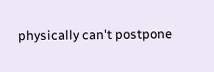physically can't postpone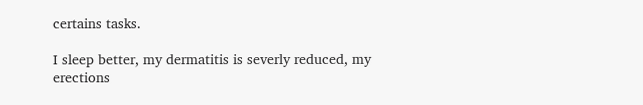certains tasks.

I sleep better, my dermatitis is severly reduced, my erections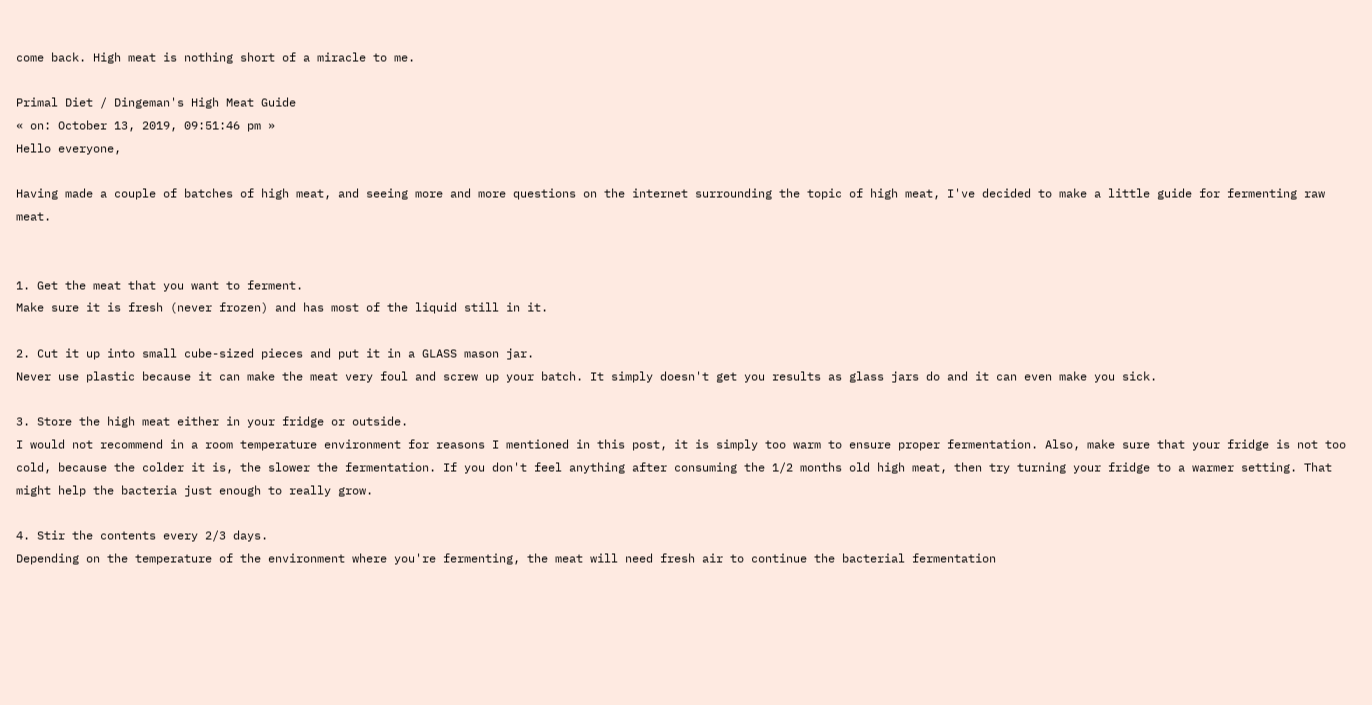come back. High meat is nothing short of a miracle to me.

Primal Diet / Dingeman's High Meat Guide
« on: October 13, 2019, 09:51:46 pm »
Hello everyone,

Having made a couple of batches of high meat, and seeing more and more questions on the internet surrounding the topic of high meat, I've decided to make a little guide for fermenting raw meat.


1. Get the meat that you want to ferment.
Make sure it is fresh (never frozen) and has most of the liquid still in it.

2. Cut it up into small cube-sized pieces and put it in a GLASS mason jar.
Never use plastic because it can make the meat very foul and screw up your batch. It simply doesn't get you results as glass jars do and it can even make you sick.

3. Store the high meat either in your fridge or outside.
I would not recommend in a room temperature environment for reasons I mentioned in this post, it is simply too warm to ensure proper fermentation. Also, make sure that your fridge is not too cold, because the colder it is, the slower the fermentation. If you don't feel anything after consuming the 1/2 months old high meat, then try turning your fridge to a warmer setting. That might help the bacteria just enough to really grow.

4. Stir the contents every 2/3 days.
Depending on the temperature of the environment where you're fermenting, the meat will need fresh air to continue the bacterial fermentation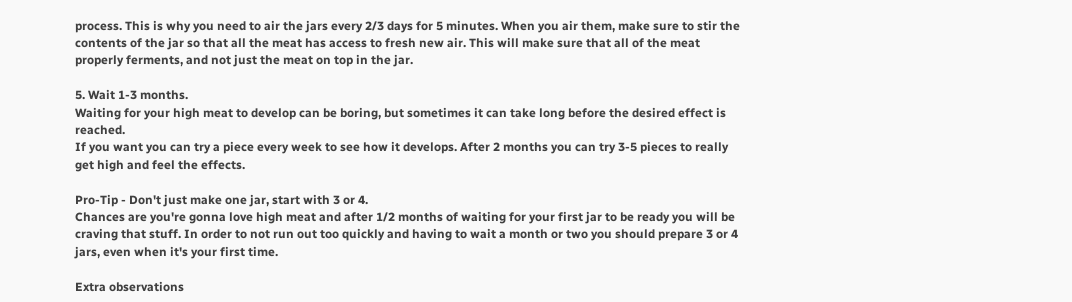process. This is why you need to air the jars every 2/3 days for 5 minutes. When you air them, make sure to stir the contents of the jar so that all the meat has access to fresh new air. This will make sure that all of the meat properly ferments, and not just the meat on top in the jar.

5. Wait 1-3 months.
Waiting for your high meat to develop can be boring, but sometimes it can take long before the desired effect is reached.
If you want you can try a piece every week to see how it develops. After 2 months you can try 3-5 pieces to really get high and feel the effects.

Pro-Tip - Don't just make one jar, start with 3 or 4.
Chances are you're gonna love high meat and after 1/2 months of waiting for your first jar to be ready you will be craving that stuff. In order to not run out too quickly and having to wait a month or two you should prepare 3 or 4 jars, even when it's your first time.

Extra observations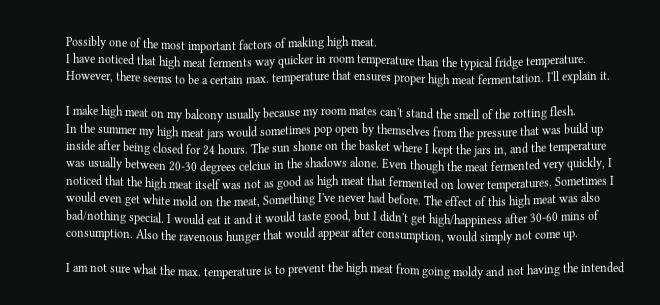Possibly one of the most important factors of making high meat.
I have noticed that high meat ferments way quicker in room temperature than the typical fridge temperature.
However, there seems to be a certain max. temperature that ensures proper high meat fermentation. I'll explain it.

I make high meat on my balcony usually because my room mates can't stand the smell of the rotting flesh.
In the summer my high meat jars would sometimes pop open by themselves from the pressure that was build up inside after being closed for 24 hours. The sun shone on the basket where I kept the jars in, and the temperature was usually between 20-30 degrees celcius in the shadows alone. Even though the meat fermented very quickly, I noticed that the high meat itself was not as good as high meat that fermented on lower temperatures. Sometimes I would even get white mold on the meat, Something I've never had before. The effect of this high meat was also bad/nothing special. I would eat it and it would taste good, but I didn't get high/happiness after 30-60 mins of consumption. Also the ravenous hunger that would appear after consumption, would simply not come up.

I am not sure what the max. temperature is to prevent the high meat from going moldy and not having the intended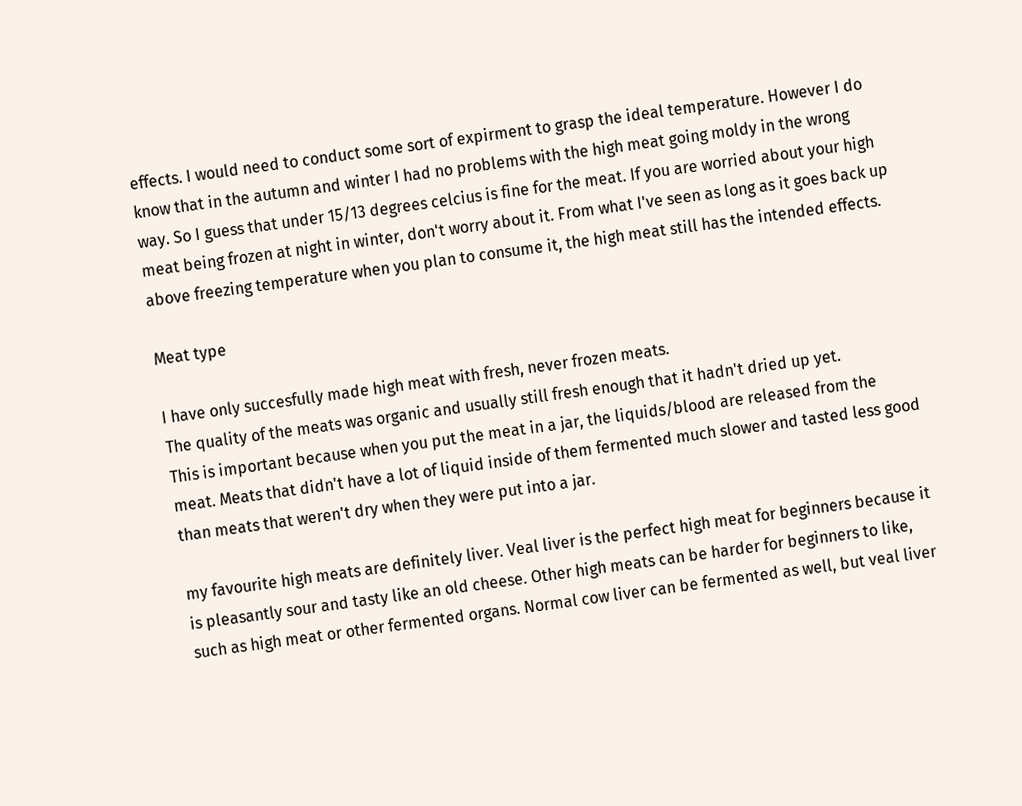effects. I would need to conduct some sort of expirment to grasp the ideal temperature. However I do know that in the autumn and winter I had no problems with the high meat going moldy in the wrong way. So I guess that under 15/13 degrees celcius is fine for the meat. If you are worried about your high meat being frozen at night in winter, don't worry about it. From what I've seen as long as it goes back up above freezing temperature when you plan to consume it, the high meat still has the intended effects.

Meat type

I have only succesfully made high meat with fresh, never frozen meats.
The quality of the meats was organic and usually still fresh enough that it hadn't dried up yet.
This is important because when you put the meat in a jar, the liquids/blood are released from the meat. Meats that didn't have a lot of liquid inside of them fermented much slower and tasted less good than meats that weren't dry when they were put into a jar.

my favourite high meats are definitely liver. Veal liver is the perfect high meat for beginners because it is pleasantly sour and tasty like an old cheese. Other high meats can be harder for beginners to like, such as high meat or other fermented organs. Normal cow liver can be fermented as well, but veal liver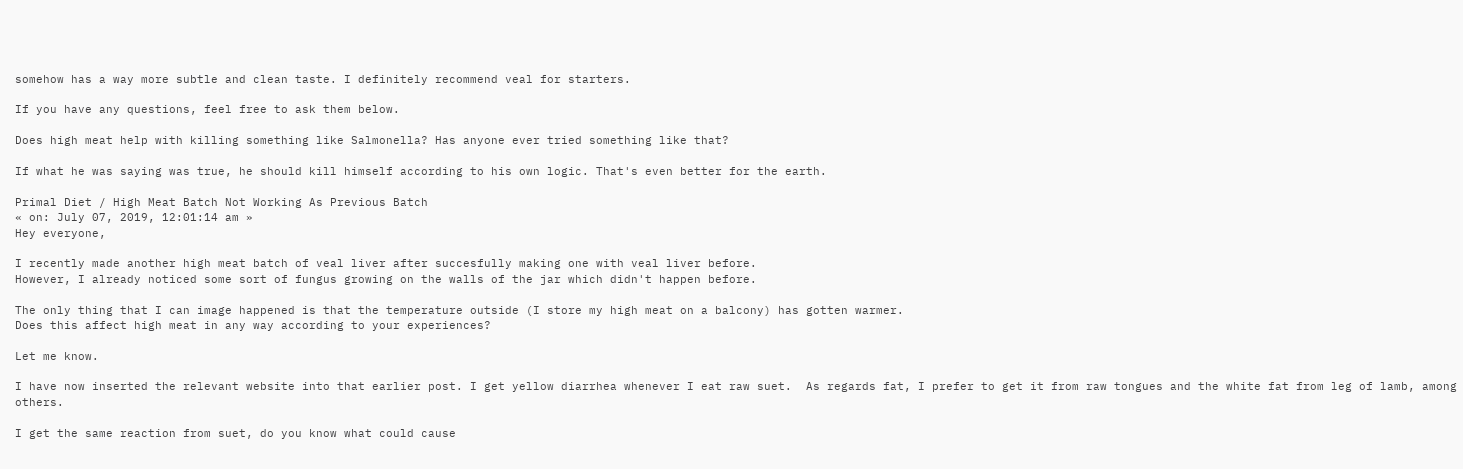somehow has a way more subtle and clean taste. I definitely recommend veal for starters.

If you have any questions, feel free to ask them below.

Does high meat help with killing something like Salmonella? Has anyone ever tried something like that?

If what he was saying was true, he should kill himself according to his own logic. That's even better for the earth.

Primal Diet / High Meat Batch Not Working As Previous Batch
« on: July 07, 2019, 12:01:14 am »
Hey everyone,

I recently made another high meat batch of veal liver after succesfully making one with veal liver before.
However, I already noticed some sort of fungus growing on the walls of the jar which didn't happen before.

The only thing that I can image happened is that the temperature outside (I store my high meat on a balcony) has gotten warmer.
Does this affect high meat in any way according to your experiences?

Let me know.

I have now inserted the relevant website into that earlier post. I get yellow diarrhea whenever I eat raw suet.  As regards fat, I prefer to get it from raw tongues and the white fat from leg of lamb, among others.

I get the same reaction from suet, do you know what could cause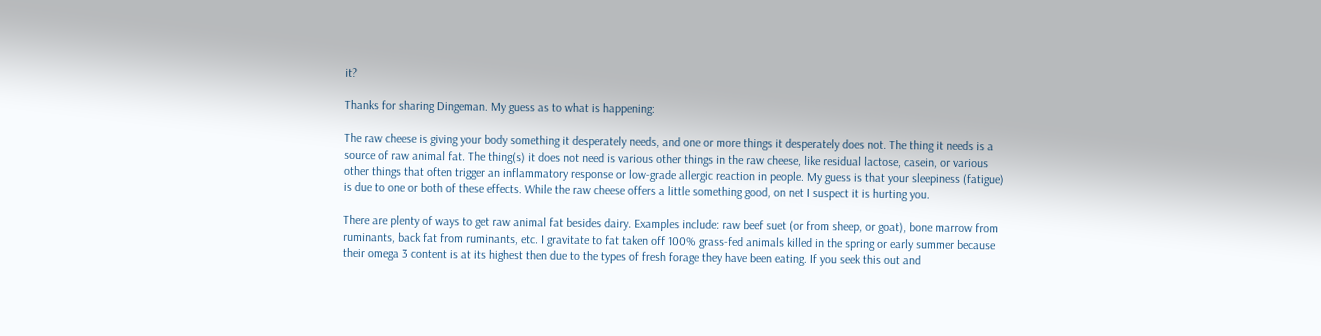it?

Thanks for sharing Dingeman. My guess as to what is happening:

The raw cheese is giving your body something it desperately needs, and one or more things it desperately does not. The thing it needs is a source of raw animal fat. The thing(s) it does not need is various other things in the raw cheese, like residual lactose, casein, or various other things that often trigger an inflammatory response or low-grade allergic reaction in people. My guess is that your sleepiness (fatigue) is due to one or both of these effects. While the raw cheese offers a little something good, on net I suspect it is hurting you.

There are plenty of ways to get raw animal fat besides dairy. Examples include: raw beef suet (or from sheep, or goat), bone marrow from ruminants, back fat from ruminants, etc. I gravitate to fat taken off 100% grass-fed animals killed in the spring or early summer because their omega 3 content is at its highest then due to the types of fresh forage they have been eating. If you seek this out and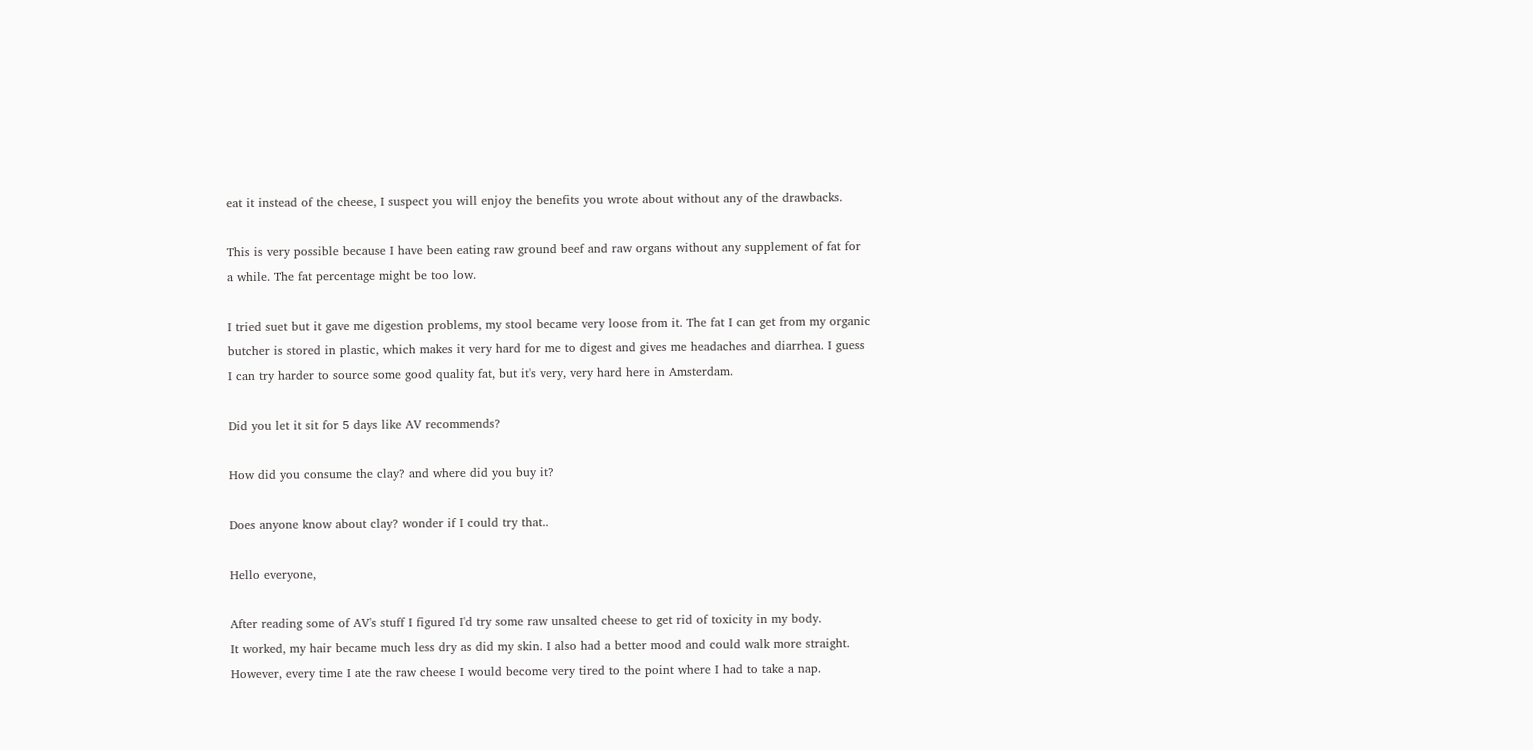eat it instead of the cheese, I suspect you will enjoy the benefits you wrote about without any of the drawbacks.

This is very possible because I have been eating raw ground beef and raw organs without any supplement of fat for a while. The fat percentage might be too low.

I tried suet but it gave me digestion problems, my stool became very loose from it. The fat I can get from my organic butcher is stored in plastic, which makes it very hard for me to digest and gives me headaches and diarrhea. I guess I can try harder to source some good quality fat, but it's very, very hard here in Amsterdam.

Did you let it sit for 5 days like AV recommends?

How did you consume the clay? and where did you buy it?

Does anyone know about clay? wonder if I could try that..

Hello everyone,

After reading some of AV's stuff I figured I'd try some raw unsalted cheese to get rid of toxicity in my body.
It worked, my hair became much less dry as did my skin. I also had a better mood and could walk more straight.
However, every time I ate the raw cheese I would become very tired to the point where I had to take a nap.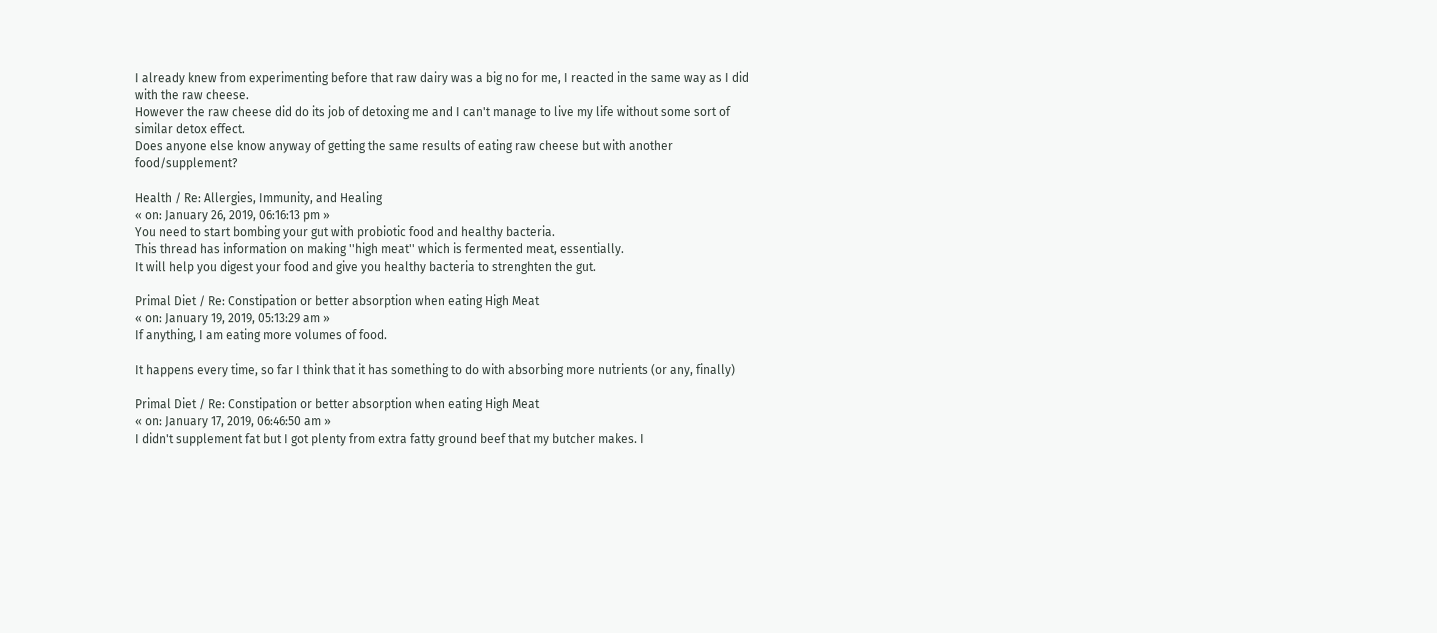I already knew from experimenting before that raw dairy was a big no for me, I reacted in the same way as I did with the raw cheese.
However the raw cheese did do its job of detoxing me and I can't manage to live my life without some sort of similar detox effect.
Does anyone else know anyway of getting the same results of eating raw cheese but with another food/supplement?

Health / Re: Allergies, Immunity, and Healing
« on: January 26, 2019, 06:16:13 pm »
You need to start bombing your gut with probiotic food and healthy bacteria.
This thread has information on making ''high meat'' which is fermented meat, essentially.
It will help you digest your food and give you healthy bacteria to strenghten the gut.

Primal Diet / Re: Constipation or better absorption when eating High Meat
« on: January 19, 2019, 05:13:29 am »
If anything, I am eating more volumes of food.

It happens every time, so far I think that it has something to do with absorbing more nutrients (or any, finally)

Primal Diet / Re: Constipation or better absorption when eating High Meat
« on: January 17, 2019, 06:46:50 am »
I didn't supplement fat but I got plenty from extra fatty ground beef that my butcher makes. I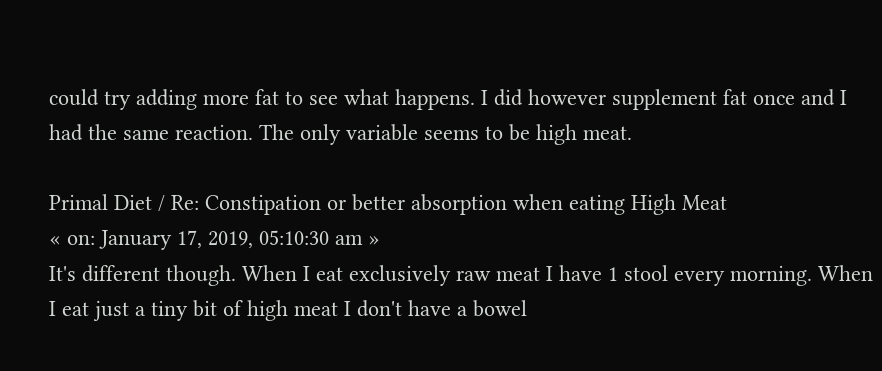could try adding more fat to see what happens. I did however supplement fat once and I had the same reaction. The only variable seems to be high meat.

Primal Diet / Re: Constipation or better absorption when eating High Meat
« on: January 17, 2019, 05:10:30 am »
It's different though. When I eat exclusively raw meat I have 1 stool every morning. When I eat just a tiny bit of high meat I don't have a bowel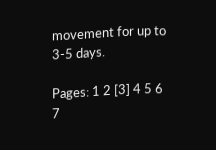movement for up to 3-5 days.

Pages: 1 2 [3] 4 5 6 7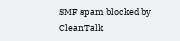SMF spam blocked by CleanTalk